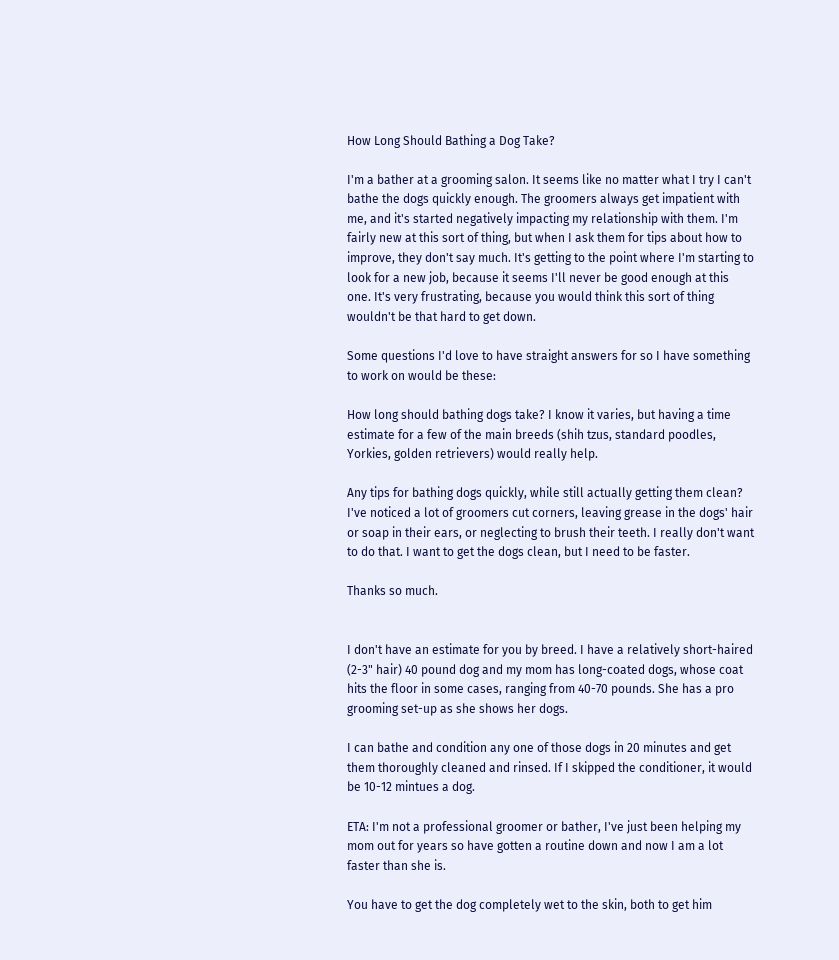How Long Should Bathing a Dog Take?

I'm a bather at a grooming salon. It seems like no matter what I try I can't bathe the dogs quickly enough. The groomers always get impatient with me, and it's started negatively impacting my relationship with them. I'm fairly new at this sort of thing, but when I ask them for tips about how to improve, they don't say much. It's getting to the point where I'm starting to look for a new job, because it seems I'll never be good enough at this one. It's very frustrating, because you would think this sort of thing wouldn't be that hard to get down.

Some questions I'd love to have straight answers for so I have something to work on would be these:

How long should bathing dogs take? I know it varies, but having a time estimate for a few of the main breeds (shih tzus, standard poodles, Yorkies, golden retrievers) would really help.

Any tips for bathing dogs quickly, while still actually getting them clean? I've noticed a lot of groomers cut corners, leaving grease in the dogs' hair or soap in their ears, or neglecting to brush their teeth. I really don't want to do that. I want to get the dogs clean, but I need to be faster.

Thanks so much.


I don't have an estimate for you by breed. I have a relatively short-haired (2-3" hair) 40 pound dog and my mom has long-coated dogs, whose coat hits the floor in some cases, ranging from 40-70 pounds. She has a pro grooming set-up as she shows her dogs.

I can bathe and condition any one of those dogs in 20 minutes and get them thoroughly cleaned and rinsed. If I skipped the conditioner, it would be 10-12 mintues a dog.

ETA: I'm not a professional groomer or bather, I've just been helping my mom out for years so have gotten a routine down and now I am a lot faster than she is.

You have to get the dog completely wet to the skin, both to get him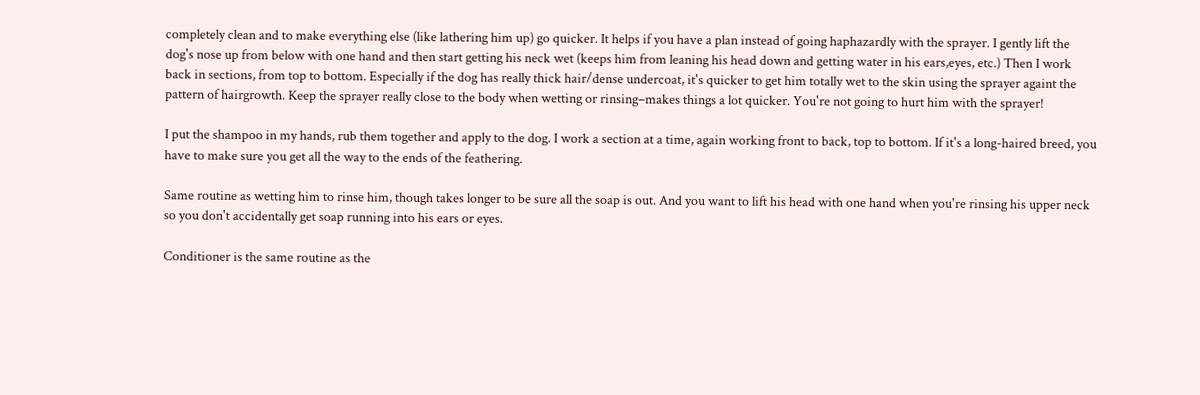completely clean and to make everything else (like lathering him up) go quicker. It helps if you have a plan instead of going haphazardly with the sprayer. I gently lift the dog's nose up from below with one hand and then start getting his neck wet (keeps him from leaning his head down and getting water in his ears,eyes, etc.) Then I work back in sections, from top to bottom. Especially if the dog has really thick hair/dense undercoat, it's quicker to get him totally wet to the skin using the sprayer againt the pattern of hairgrowth. Keep the sprayer really close to the body when wetting or rinsing–makes things a lot quicker. You're not going to hurt him with the sprayer!

I put the shampoo in my hands, rub them together and apply to the dog. I work a section at a time, again working front to back, top to bottom. If it's a long-haired breed, you have to make sure you get all the way to the ends of the feathering.

Same routine as wetting him to rinse him, though takes longer to be sure all the soap is out. And you want to lift his head with one hand when you're rinsing his upper neck so you don't accidentally get soap running into his ears or eyes.

Conditioner is the same routine as the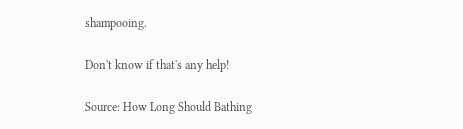shampooing.

Don't know if that's any help!

Source: How Long Should Bathing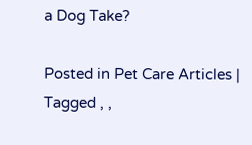a Dog Take?

Posted in Pet Care Articles | Tagged , ,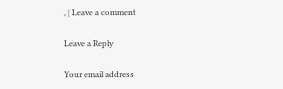, | Leave a comment

Leave a Reply

Your email address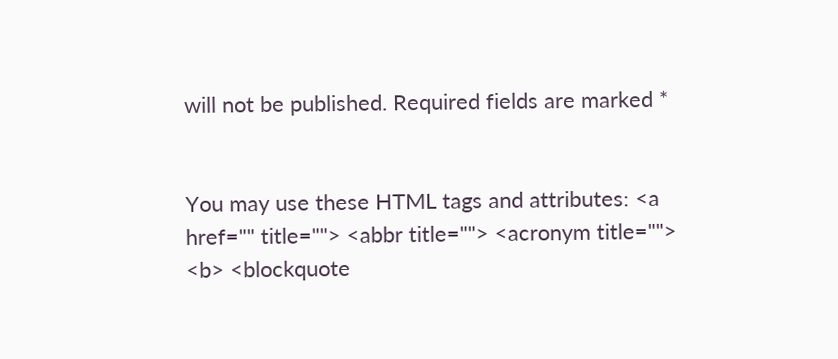will not be published. Required fields are marked *


You may use these HTML tags and attributes: <a href="" title=""> <abbr title=""> <acronym title=""> <b> <blockquote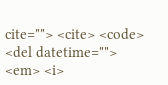cite=""> <cite> <code> <del datetime=""> <em> <i>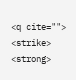<q cite=""> <strike> <strong>